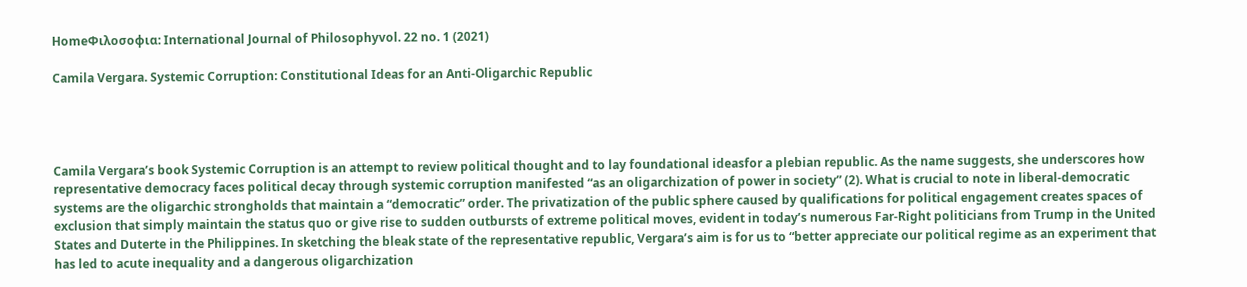HomeΦιλοσοφια: International Journal of Philosophyvol. 22 no. 1 (2021)

Camila Vergara. Systemic Corruption: Constitutional Ideas for an Anti-Oligarchic Republic




Camila Vergara’s book Systemic Corruption is an attempt to review political thought and to lay foundational ideasfor a plebian republic. As the name suggests, she underscores how representative democracy faces political decay through systemic corruption manifested “as an oligarchization of power in society” (2). What is crucial to note in liberal-democratic systems are the oligarchic strongholds that maintain a “democratic” order. The privatization of the public sphere caused by qualifications for political engagement creates spaces of exclusion that simply maintain the status quo or give rise to sudden outbursts of extreme political moves, evident in today’s numerous Far-Right politicians from Trump in the United States and Duterte in the Philippines. In sketching the bleak state of the representative republic, Vergara’s aim is for us to “better appreciate our political regime as an experiment that has led to acute inequality and a dangerous oligarchization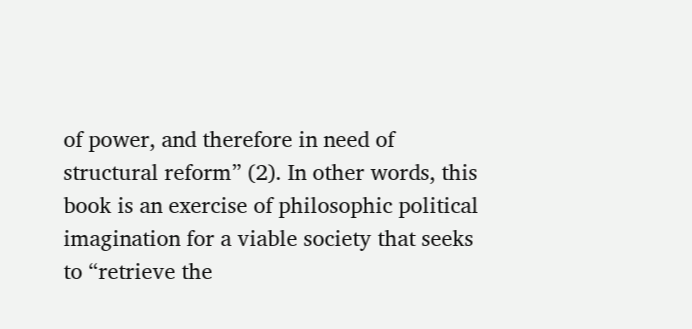of power, and therefore in need of structural reform” (2). In other words, this book is an exercise of philosophic political imagination for a viable society that seeks to “retrieve the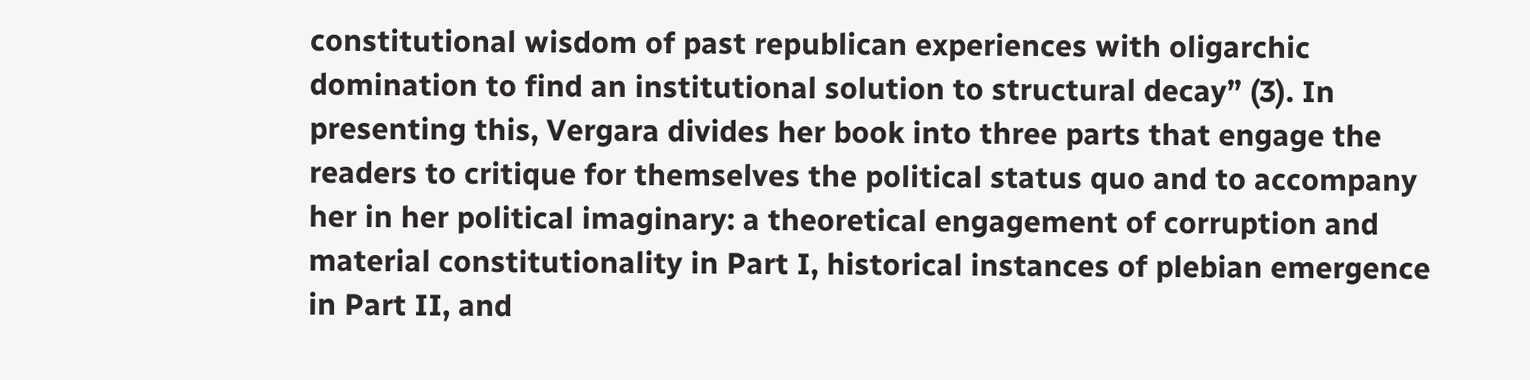constitutional wisdom of past republican experiences with oligarchic domination to find an institutional solution to structural decay” (3). In presenting this, Vergara divides her book into three parts that engage the readers to critique for themselves the political status quo and to accompany her in her political imaginary: a theoretical engagement of corruption and material constitutionality in Part I, historical instances of plebian emergence in Part II, and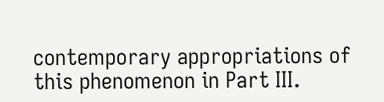contemporary appropriations of this phenomenon in Part III.